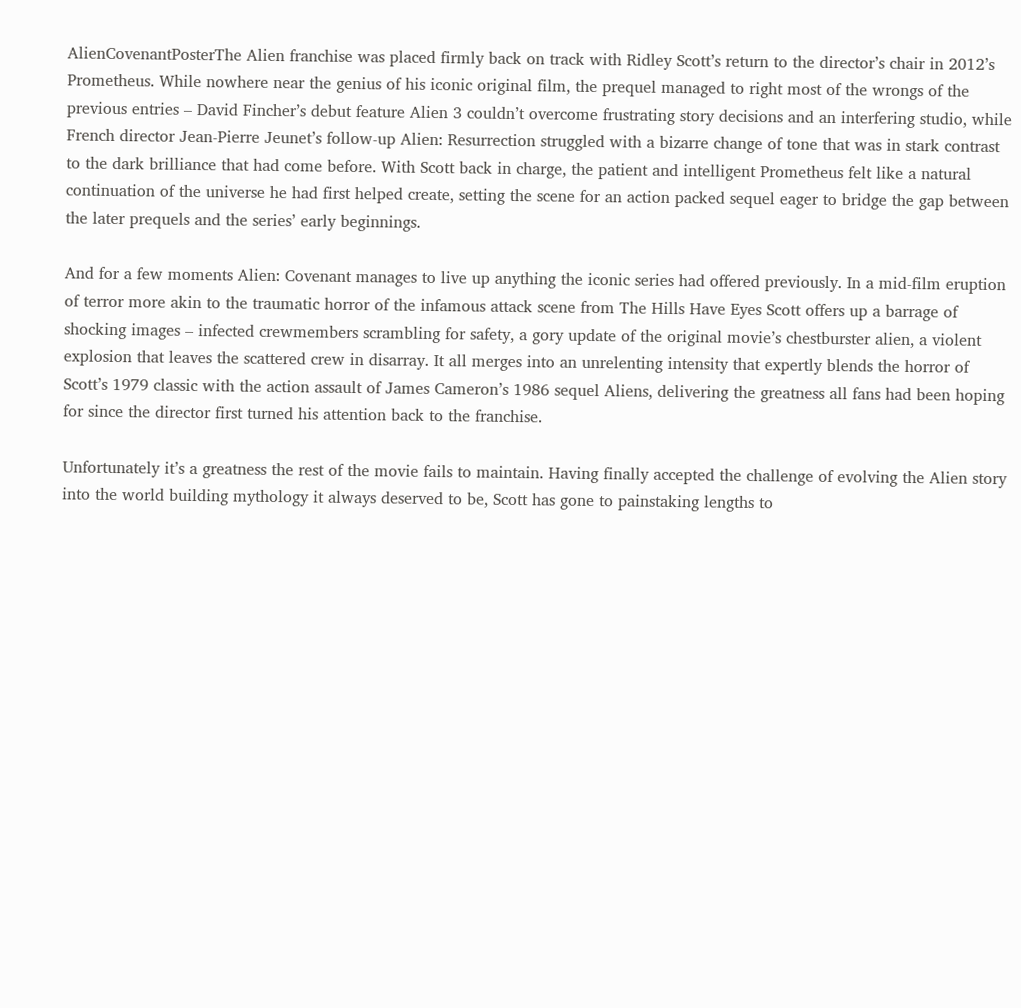AlienCovenantPosterThe Alien franchise was placed firmly back on track with Ridley Scott’s return to the director’s chair in 2012’s Prometheus. While nowhere near the genius of his iconic original film, the prequel managed to right most of the wrongs of the previous entries – David Fincher’s debut feature Alien 3 couldn’t overcome frustrating story decisions and an interfering studio, while French director Jean-Pierre Jeunet’s follow-up Alien: Resurrection struggled with a bizarre change of tone that was in stark contrast to the dark brilliance that had come before. With Scott back in charge, the patient and intelligent Prometheus felt like a natural continuation of the universe he had first helped create, setting the scene for an action packed sequel eager to bridge the gap between the later prequels and the series’ early beginnings.

And for a few moments Alien: Covenant manages to live up anything the iconic series had offered previously. In a mid-film eruption of terror more akin to the traumatic horror of the infamous attack scene from The Hills Have Eyes Scott offers up a barrage of shocking images – infected crewmembers scrambling for safety, a gory update of the original movie’s chestburster alien, a violent explosion that leaves the scattered crew in disarray. It all merges into an unrelenting intensity that expertly blends the horror of Scott’s 1979 classic with the action assault of James Cameron’s 1986 sequel Aliens, delivering the greatness all fans had been hoping for since the director first turned his attention back to the franchise.

Unfortunately it’s a greatness the rest of the movie fails to maintain. Having finally accepted the challenge of evolving the Alien story into the world building mythology it always deserved to be, Scott has gone to painstaking lengths to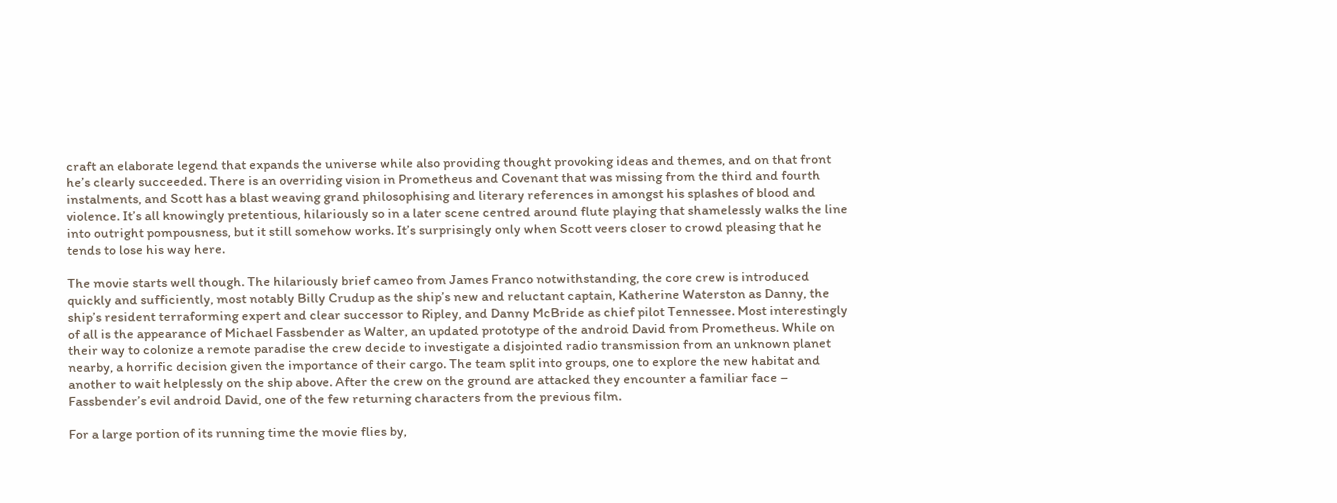craft an elaborate legend that expands the universe while also providing thought provoking ideas and themes, and on that front he’s clearly succeeded. There is an overriding vision in Prometheus and Covenant that was missing from the third and fourth instalments, and Scott has a blast weaving grand philosophising and literary references in amongst his splashes of blood and violence. It’s all knowingly pretentious, hilariously so in a later scene centred around flute playing that shamelessly walks the line into outright pompousness, but it still somehow works. It’s surprisingly only when Scott veers closer to crowd pleasing that he tends to lose his way here.

The movie starts well though. The hilariously brief cameo from James Franco notwithstanding, the core crew is introduced quickly and sufficiently, most notably Billy Crudup as the ship’s new and reluctant captain, Katherine Waterston as Danny, the ship’s resident terraforming expert and clear successor to Ripley, and Danny McBride as chief pilot Tennessee. Most interestingly of all is the appearance of Michael Fassbender as Walter, an updated prototype of the android David from Prometheus. While on their way to colonize a remote paradise the crew decide to investigate a disjointed radio transmission from an unknown planet nearby, a horrific decision given the importance of their cargo. The team split into groups, one to explore the new habitat and another to wait helplessly on the ship above. After the crew on the ground are attacked they encounter a familiar face – Fassbender’s evil android David, one of the few returning characters from the previous film.

For a large portion of its running time the movie flies by,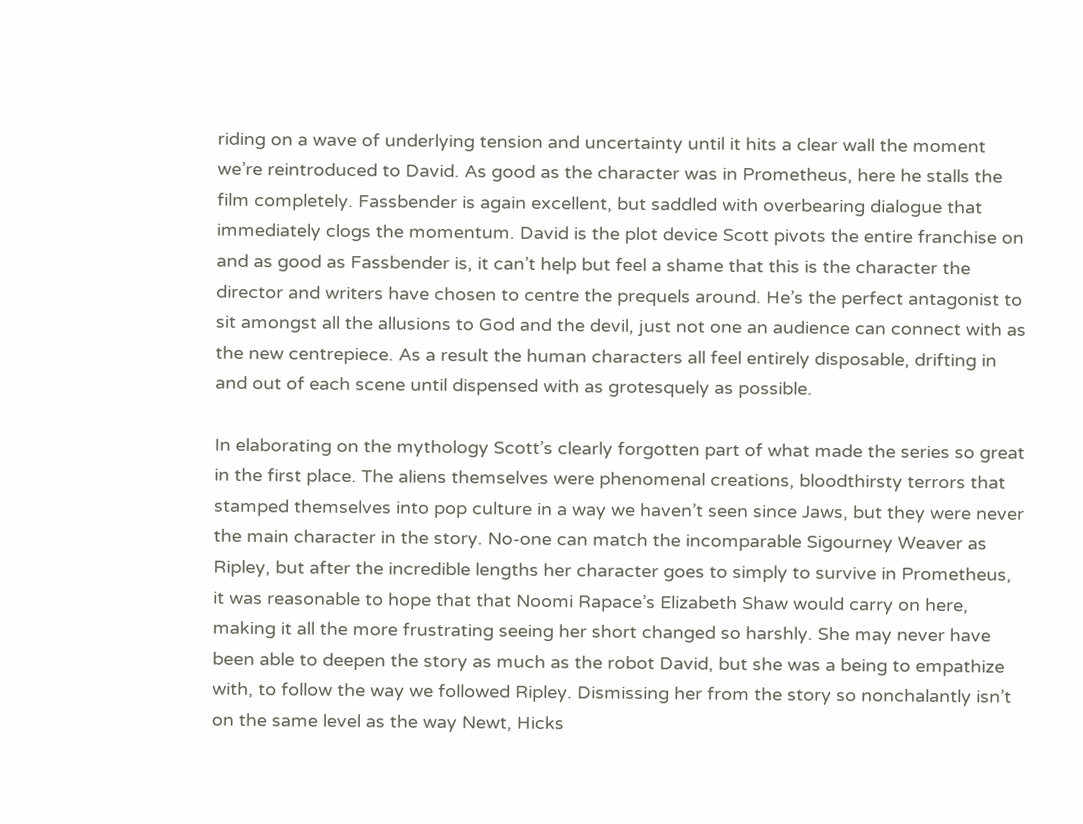riding on a wave of underlying tension and uncertainty until it hits a clear wall the moment we’re reintroduced to David. As good as the character was in Prometheus, here he stalls the film completely. Fassbender is again excellent, but saddled with overbearing dialogue that immediately clogs the momentum. David is the plot device Scott pivots the entire franchise on and as good as Fassbender is, it can’t help but feel a shame that this is the character the director and writers have chosen to centre the prequels around. He’s the perfect antagonist to sit amongst all the allusions to God and the devil, just not one an audience can connect with as the new centrepiece. As a result the human characters all feel entirely disposable, drifting in and out of each scene until dispensed with as grotesquely as possible.

In elaborating on the mythology Scott’s clearly forgotten part of what made the series so great in the first place. The aliens themselves were phenomenal creations, bloodthirsty terrors that stamped themselves into pop culture in a way we haven’t seen since Jaws, but they were never the main character in the story. No-one can match the incomparable Sigourney Weaver as Ripley, but after the incredible lengths her character goes to simply to survive in Prometheus, it was reasonable to hope that that Noomi Rapace’s Elizabeth Shaw would carry on here, making it all the more frustrating seeing her short changed so harshly. She may never have been able to deepen the story as much as the robot David, but she was a being to empathize with, to follow the way we followed Ripley. Dismissing her from the story so nonchalantly isn’t on the same level as the way Newt, Hicks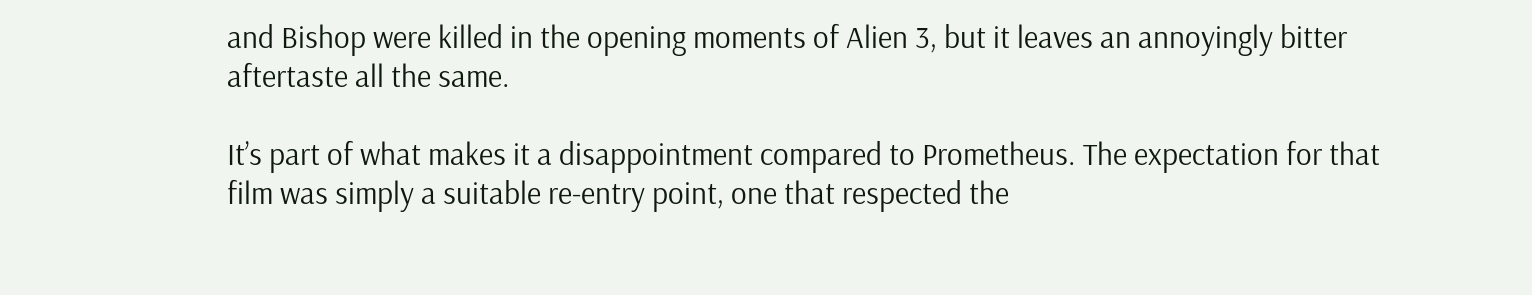and Bishop were killed in the opening moments of Alien 3, but it leaves an annoyingly bitter aftertaste all the same.

It’s part of what makes it a disappointment compared to Prometheus. The expectation for that film was simply a suitable re-entry point, one that respected the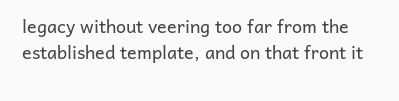legacy without veering too far from the established template, and on that front it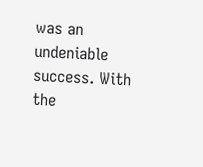was an undeniable success. With the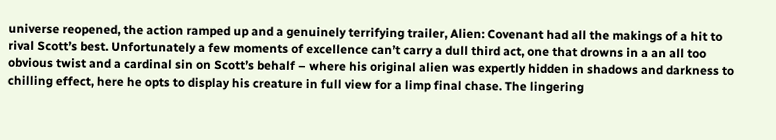universe reopened, the action ramped up and a genuinely terrifying trailer, Alien: Covenant had all the makings of a hit to rival Scott’s best. Unfortunately a few moments of excellence can’t carry a dull third act, one that drowns in a an all too obvious twist and a cardinal sin on Scott’s behalf – where his original alien was expertly hidden in shadows and darkness to chilling effect, here he opts to display his creature in full view for a limp final chase. The lingering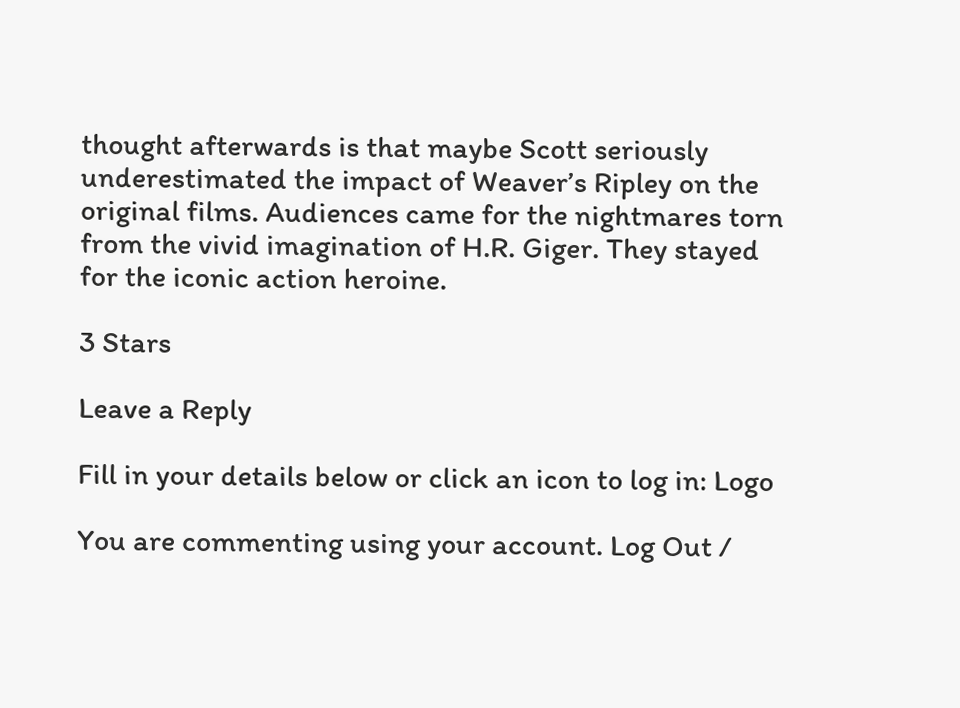thought afterwards is that maybe Scott seriously underestimated the impact of Weaver’s Ripley on the original films. Audiences came for the nightmares torn from the vivid imagination of H.R. Giger. They stayed for the iconic action heroine.

3 Stars

Leave a Reply

Fill in your details below or click an icon to log in: Logo

You are commenting using your account. Log Out /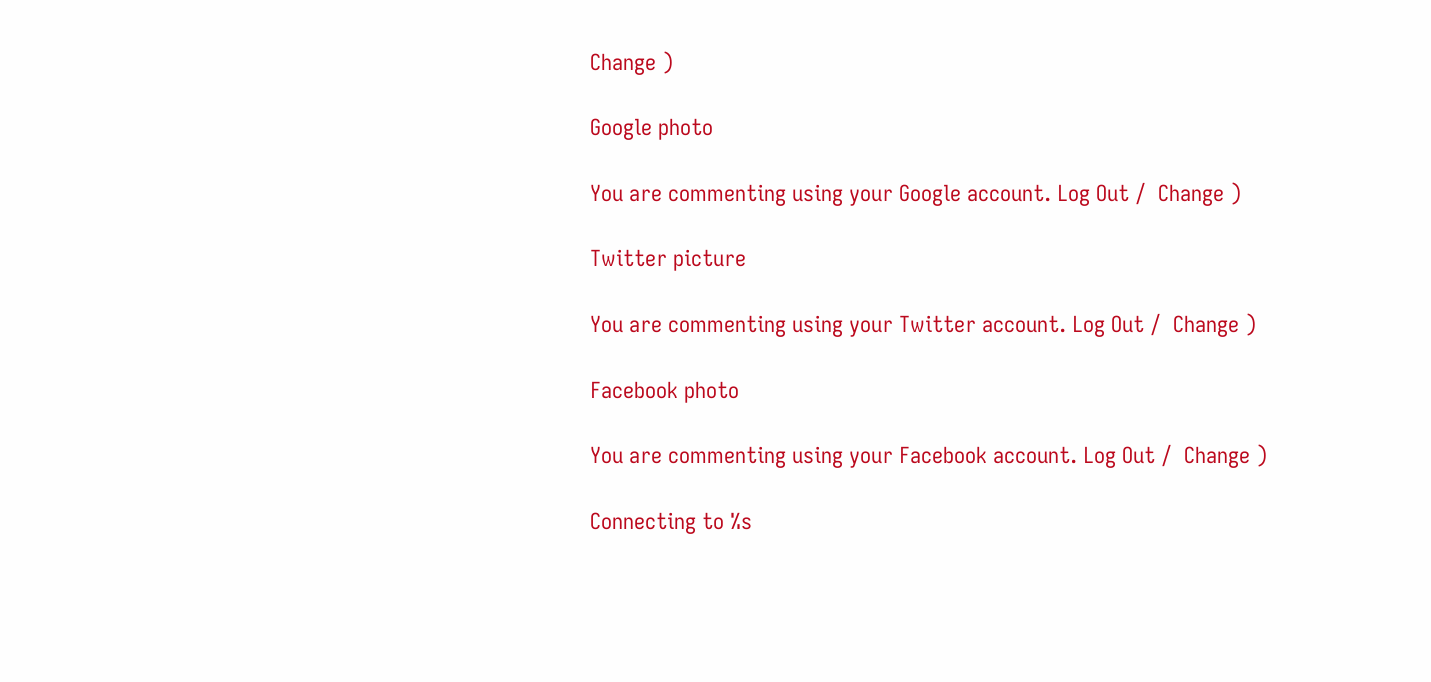Change )

Google photo

You are commenting using your Google account. Log Out /  Change )

Twitter picture

You are commenting using your Twitter account. Log Out /  Change )

Facebook photo

You are commenting using your Facebook account. Log Out /  Change )

Connecting to %s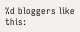%d bloggers like this: